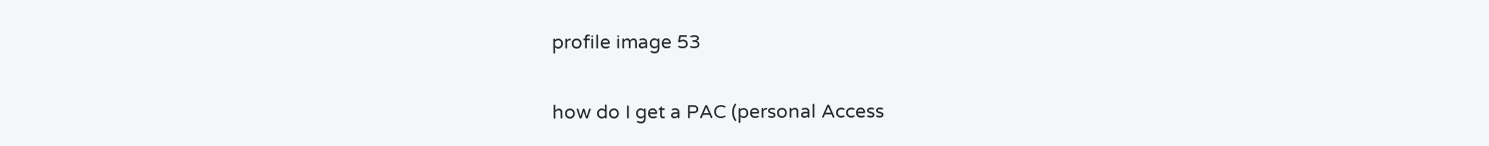profile image 53

how do I get a PAC (personal Access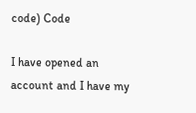code) Code

I have opened an account and I have my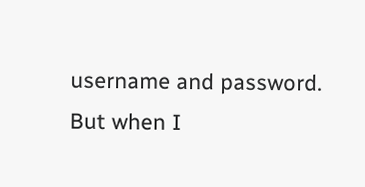username and password. But when I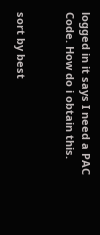logged in it says I need a PAC Code. How do i obtain this.


sort by best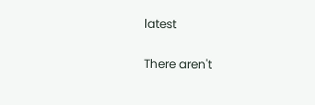latest

There aren't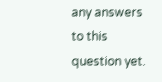any answers to this question yet.